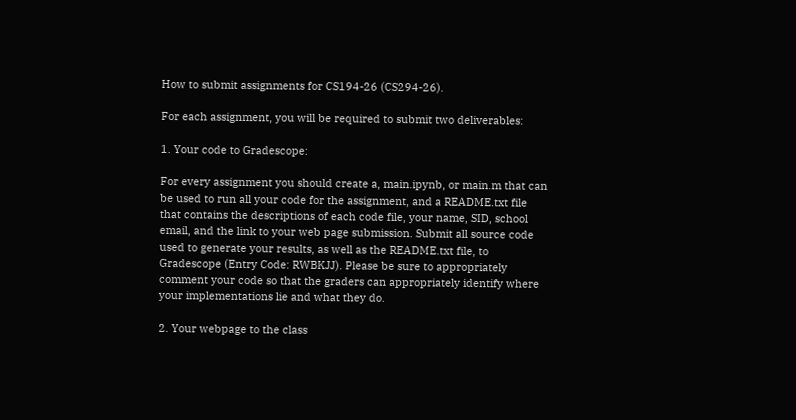How to submit assignments for CS194-26 (CS294-26).

For each assignment, you will be required to submit two deliverables:

1. Your code to Gradescope:

For every assignment you should create a, main.ipynb, or main.m that can be used to run all your code for the assignment, and a README.txt file that contains the descriptions of each code file, your name, SID, school email, and the link to your web page submission. Submit all source code used to generate your results, as well as the README.txt file, to Gradescope (Entry Code: RWBKJJ). Please be sure to appropriately comment your code so that the graders can appropriately identify where your implementations lie and what they do.

2. Your webpage to the class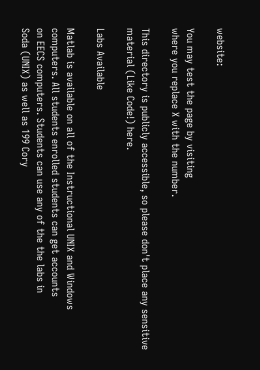website:

You may test the page by visiting
where you replace X with the number.

This directory is publicly accessible, so please don't place any sensitive material (Like Code!) here.

Labs Available

Matlab is available on all of the Instructional UNIX and Windows
computers. All students enrolled students can get accounts
on EECS computers. Students can use any of the the labs in
Soda (UNIX) as well as 199 Cory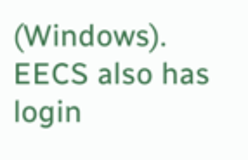(Windows). EECS also has login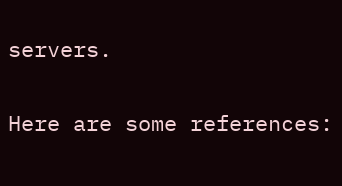servers.

Here are some references: